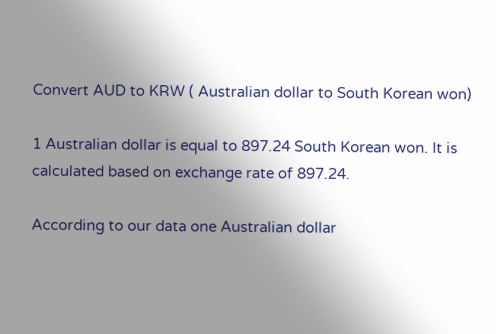Convert AUD to KRW ( Australian dollar to South Korean won)

1 Australian dollar is equal to 897.24 South Korean won. It is calculated based on exchange rate of 897.24.

According to our data one Australian dollar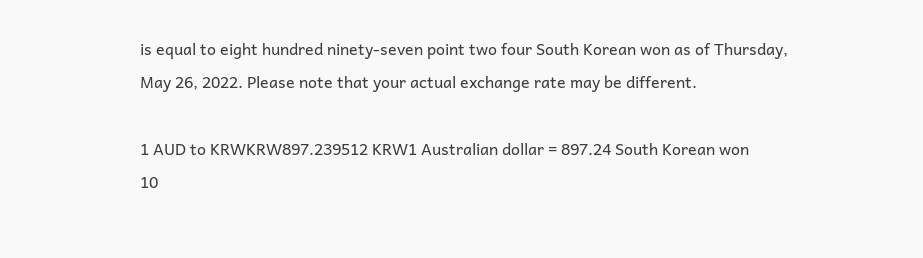is equal to eight hundred ninety-seven point two four South Korean won as of Thursday, May 26, 2022. Please note that your actual exchange rate may be different.

1 AUD to KRWKRW897.239512 KRW1 Australian dollar = 897.24 South Korean won
10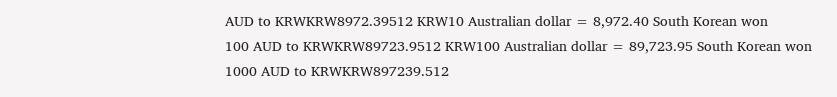AUD to KRWKRW8972.39512 KRW10 Australian dollar = 8,972.40 South Korean won
100 AUD to KRWKRW89723.9512 KRW100 Australian dollar = 89,723.95 South Korean won
1000 AUD to KRWKRW897239.512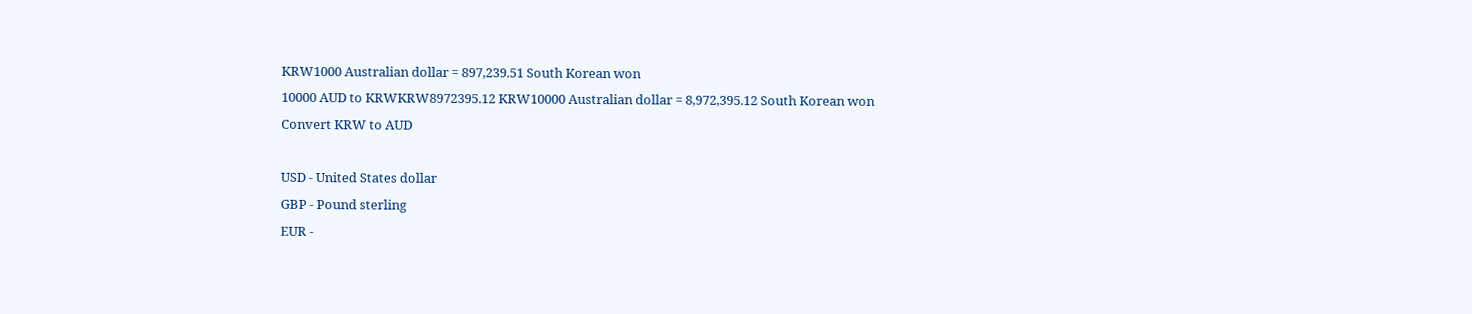KRW1000 Australian dollar = 897,239.51 South Korean won
10000 AUD to KRWKRW8972395.12 KRW10000 Australian dollar = 8,972,395.12 South Korean won
Convert KRW to AUD

USD - United States dollar
GBP - Pound sterling
EUR -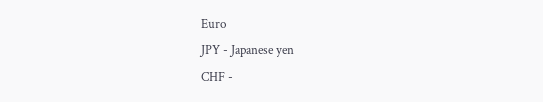Euro
JPY - Japanese yen
CHF -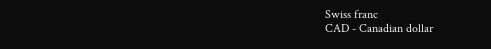Swiss franc
CAD - Canadian dollar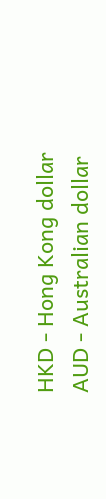HKD - Hong Kong dollar
AUD - Australian dollar